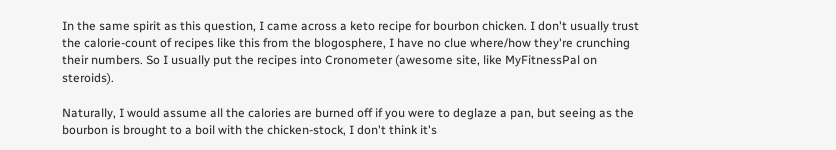In the same spirit as this question, I came across a keto recipe for bourbon chicken. I don't usually trust the calorie-count of recipes like this from the blogosphere, I have no clue where/how they're crunching their numbers. So I usually put the recipes into Cronometer (awesome site, like MyFitnessPal on steroids).

Naturally, I would assume all the calories are burned off if you were to deglaze a pan, but seeing as the bourbon is brought to a boil with the chicken-stock, I don't think it's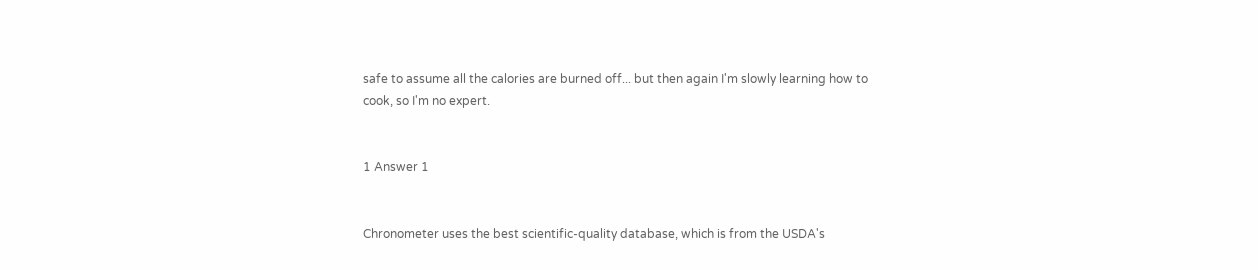safe to assume all the calories are burned off... but then again I'm slowly learning how to cook, so I'm no expert.


1 Answer 1


Chronometer uses the best scientific-quality database, which is from the USDA's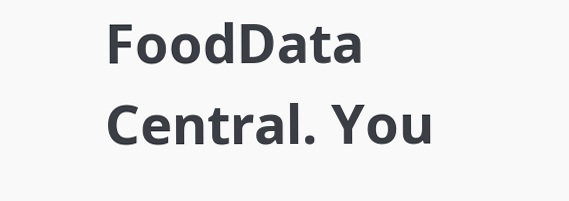FoodData Central. You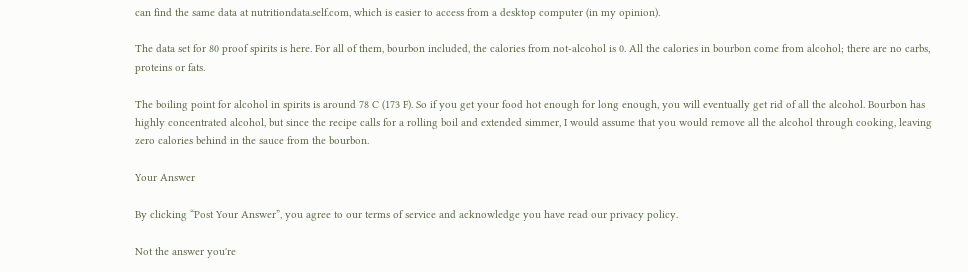can find the same data at nutritiondata.self.com, which is easier to access from a desktop computer (in my opinion).

The data set for 80 proof spirits is here. For all of them, bourbon included, the calories from not-alcohol is 0. All the calories in bourbon come from alcohol; there are no carbs, proteins or fats.

The boiling point for alcohol in spirits is around 78 C (173 F). So if you get your food hot enough for long enough, you will eventually get rid of all the alcohol. Bourbon has highly concentrated alcohol, but since the recipe calls for a rolling boil and extended simmer, I would assume that you would remove all the alcohol through cooking, leaving zero calories behind in the sauce from the bourbon.

Your Answer

By clicking “Post Your Answer”, you agree to our terms of service and acknowledge you have read our privacy policy.

Not the answer you're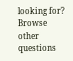looking for? Browse other questions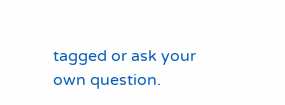tagged or ask your own question.